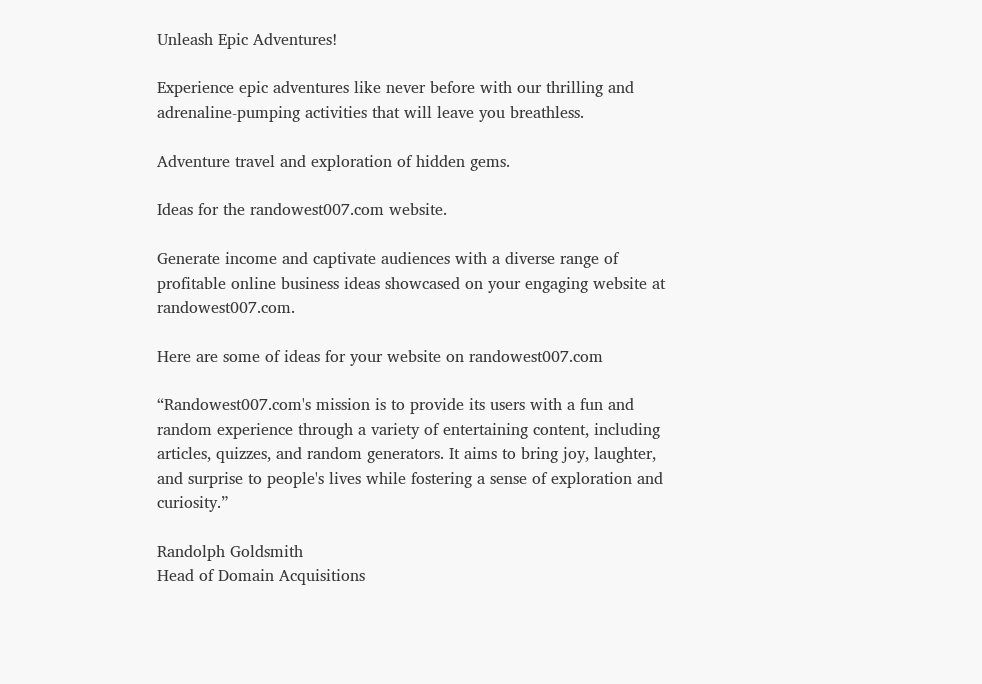Unleash Epic Adventures!

Experience epic adventures like never before with our thrilling and adrenaline-pumping activities that will leave you breathless.

Adventure travel and exploration of hidden gems.

Ideas for the randowest007.com website.

Generate income and captivate audiences with a diverse range of profitable online business ideas showcased on your engaging website at randowest007.com.

Here are some of ideas for your website on randowest007.com

“Randowest007.com's mission is to provide its users with a fun and random experience through a variety of entertaining content, including articles, quizzes, and random generators. It aims to bring joy, laughter, and surprise to people's lives while fostering a sense of exploration and curiosity.”

Randolph Goldsmith
Head of Domain Acquisitions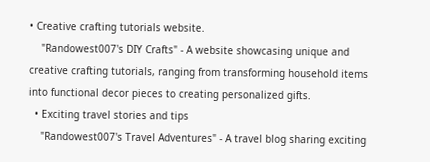• Creative crafting tutorials website.
    "Randowest007's DIY Crafts" - A website showcasing unique and creative crafting tutorials, ranging from transforming household items into functional decor pieces to creating personalized gifts.
  • Exciting travel stories and tips
    "Randowest007's Travel Adventures" - A travel blog sharing exciting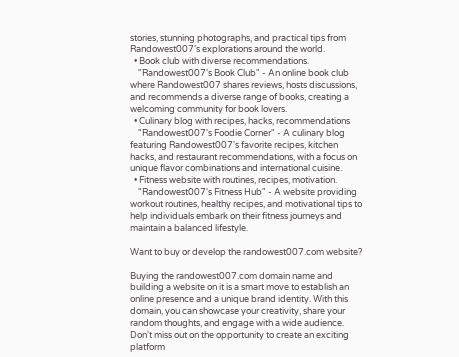stories, stunning photographs, and practical tips from Randowest007's explorations around the world.
  • Book club with diverse recommendations.
    "Randowest007's Book Club" - An online book club where Randowest007 shares reviews, hosts discussions, and recommends a diverse range of books, creating a welcoming community for book lovers.
  • Culinary blog with recipes, hacks, recommendations
    "Randowest007's Foodie Corner" - A culinary blog featuring Randowest007's favorite recipes, kitchen hacks, and restaurant recommendations, with a focus on unique flavor combinations and international cuisine.
  • Fitness website with routines, recipes, motivation.
    "Randowest007's Fitness Hub" - A website providing workout routines, healthy recipes, and motivational tips to help individuals embark on their fitness journeys and maintain a balanced lifestyle.

Want to buy or develop the randowest007.com website?

Buying the randowest007.com domain name and building a website on it is a smart move to establish an online presence and a unique brand identity. With this domain, you can showcase your creativity, share your random thoughts, and engage with a wide audience. Don't miss out on the opportunity to create an exciting platform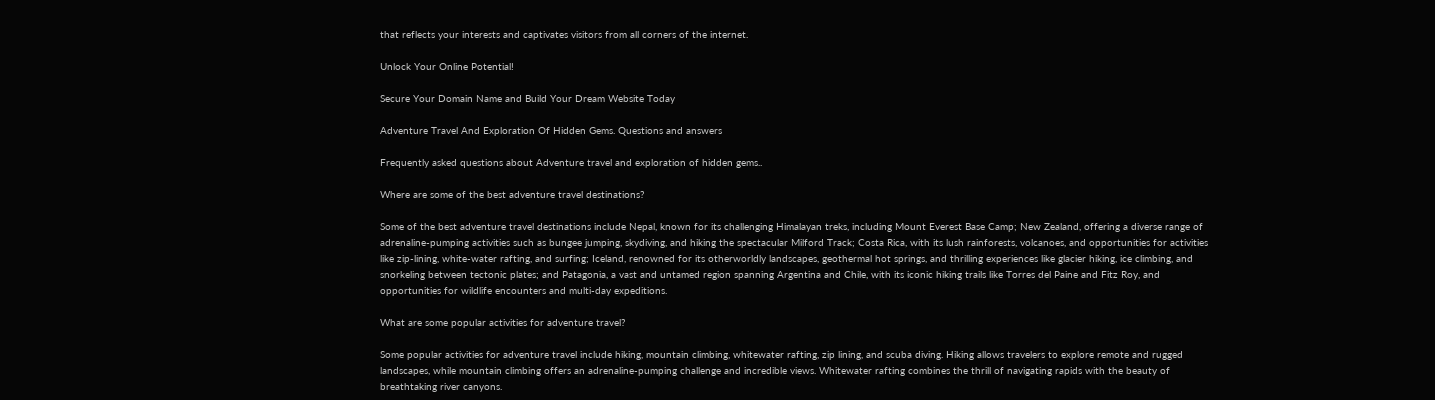that reflects your interests and captivates visitors from all corners of the internet.

Unlock Your Online Potential!

Secure Your Domain Name and Build Your Dream Website Today

Adventure Travel And Exploration Of Hidden Gems. Questions and answers

Frequently asked questions about Adventure travel and exploration of hidden gems..

Where are some of the best adventure travel destinations?

Some of the best adventure travel destinations include Nepal, known for its challenging Himalayan treks, including Mount Everest Base Camp; New Zealand, offering a diverse range of adrenaline-pumping activities such as bungee jumping, skydiving, and hiking the spectacular Milford Track; Costa Rica, with its lush rainforests, volcanoes, and opportunities for activities like zip-lining, white-water rafting, and surfing; Iceland, renowned for its otherworldly landscapes, geothermal hot springs, and thrilling experiences like glacier hiking, ice climbing, and snorkeling between tectonic plates; and Patagonia, a vast and untamed region spanning Argentina and Chile, with its iconic hiking trails like Torres del Paine and Fitz Roy, and opportunities for wildlife encounters and multi-day expeditions.

What are some popular activities for adventure travel?

Some popular activities for adventure travel include hiking, mountain climbing, whitewater rafting, zip lining, and scuba diving. Hiking allows travelers to explore remote and rugged landscapes, while mountain climbing offers an adrenaline-pumping challenge and incredible views. Whitewater rafting combines the thrill of navigating rapids with the beauty of breathtaking river canyons.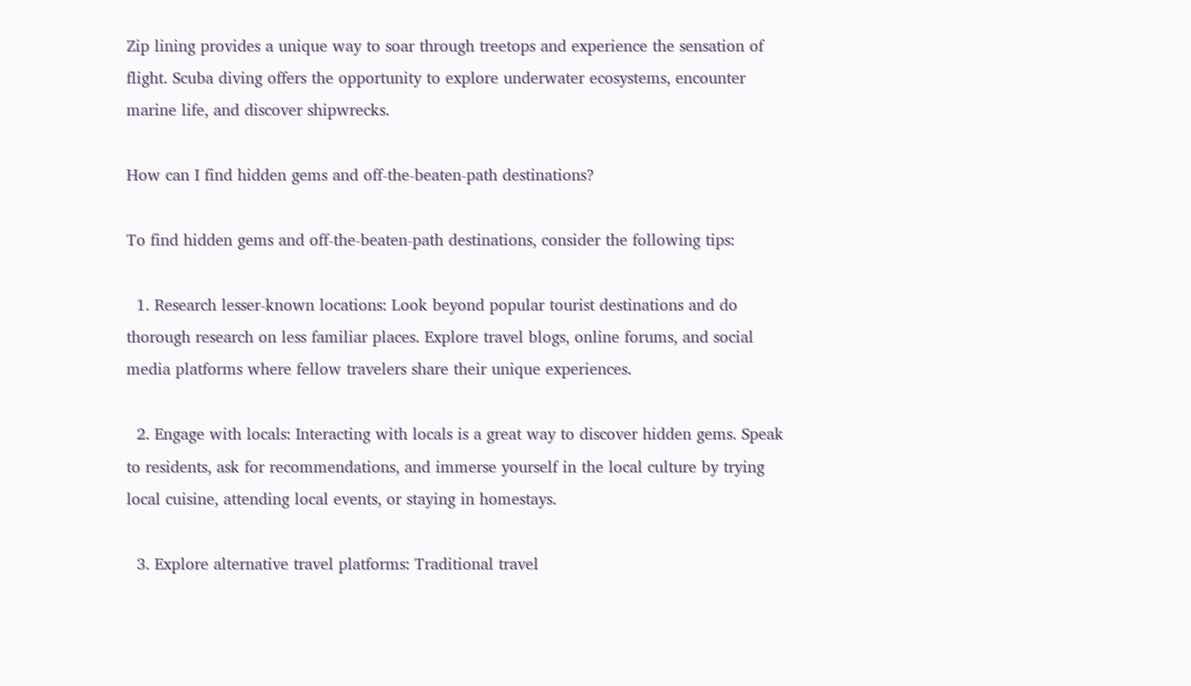Zip lining provides a unique way to soar through treetops and experience the sensation of flight. Scuba diving offers the opportunity to explore underwater ecosystems, encounter marine life, and discover shipwrecks.

How can I find hidden gems and off-the-beaten-path destinations?

To find hidden gems and off-the-beaten-path destinations, consider the following tips:

  1. Research lesser-known locations: Look beyond popular tourist destinations and do thorough research on less familiar places. Explore travel blogs, online forums, and social media platforms where fellow travelers share their unique experiences.

  2. Engage with locals: Interacting with locals is a great way to discover hidden gems. Speak to residents, ask for recommendations, and immerse yourself in the local culture by trying local cuisine, attending local events, or staying in homestays.

  3. Explore alternative travel platforms: Traditional travel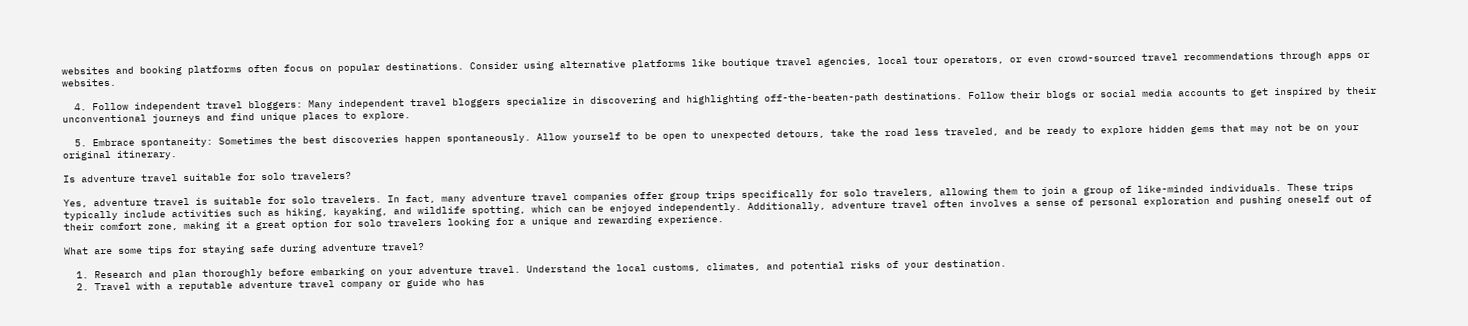websites and booking platforms often focus on popular destinations. Consider using alternative platforms like boutique travel agencies, local tour operators, or even crowd-sourced travel recommendations through apps or websites.

  4. Follow independent travel bloggers: Many independent travel bloggers specialize in discovering and highlighting off-the-beaten-path destinations. Follow their blogs or social media accounts to get inspired by their unconventional journeys and find unique places to explore.

  5. Embrace spontaneity: Sometimes the best discoveries happen spontaneously. Allow yourself to be open to unexpected detours, take the road less traveled, and be ready to explore hidden gems that may not be on your original itinerary.

Is adventure travel suitable for solo travelers?

Yes, adventure travel is suitable for solo travelers. In fact, many adventure travel companies offer group trips specifically for solo travelers, allowing them to join a group of like-minded individuals. These trips typically include activities such as hiking, kayaking, and wildlife spotting, which can be enjoyed independently. Additionally, adventure travel often involves a sense of personal exploration and pushing oneself out of their comfort zone, making it a great option for solo travelers looking for a unique and rewarding experience.

What are some tips for staying safe during adventure travel?

  1. Research and plan thoroughly before embarking on your adventure travel. Understand the local customs, climates, and potential risks of your destination.
  2. Travel with a reputable adventure travel company or guide who has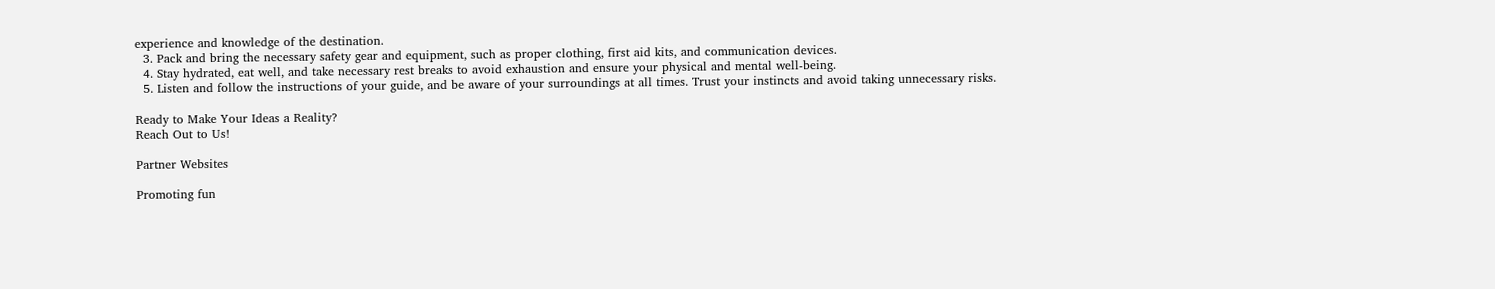experience and knowledge of the destination.
  3. Pack and bring the necessary safety gear and equipment, such as proper clothing, first aid kits, and communication devices.
  4. Stay hydrated, eat well, and take necessary rest breaks to avoid exhaustion and ensure your physical and mental well-being.
  5. Listen and follow the instructions of your guide, and be aware of your surroundings at all times. Trust your instincts and avoid taking unnecessary risks.

Ready to Make Your Ideas a Reality?
Reach Out to Us!

Partner Websites

Promoting fun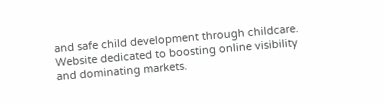and safe child development through childcare.
Website dedicated to boosting online visibility and dominating markets.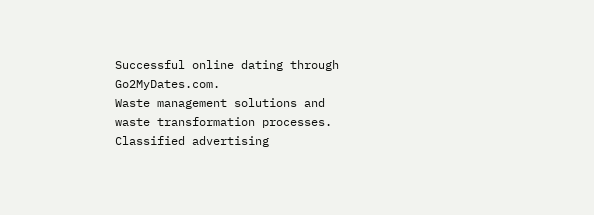Successful online dating through Go2MyDates.com.
Waste management solutions and waste transformation processes.
Classified advertising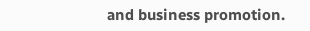and business promotion.